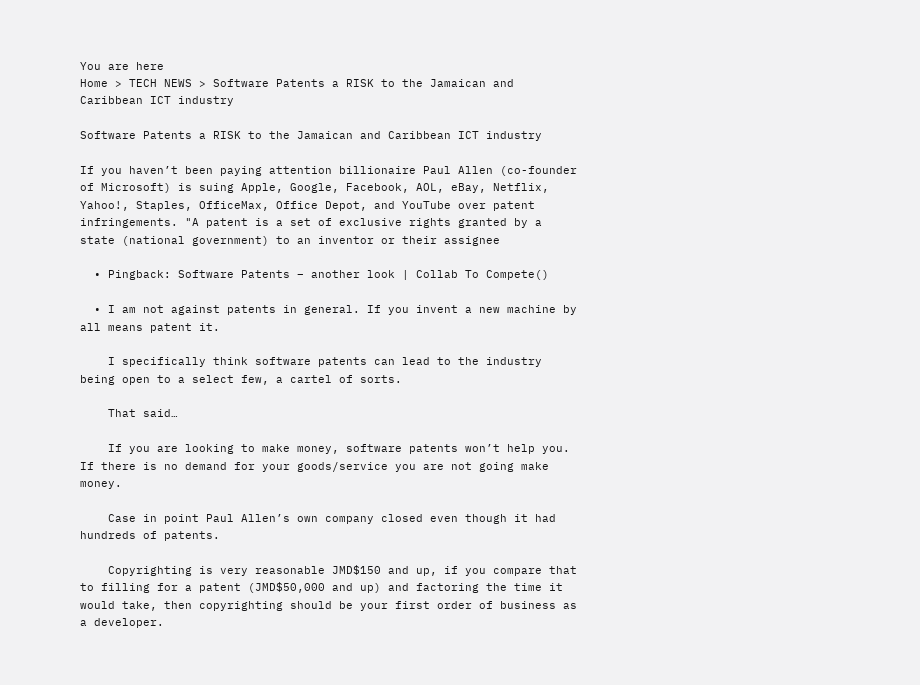You are here
Home > TECH NEWS > Software Patents a RISK to the Jamaican and Caribbean ICT industry

Software Patents a RISK to the Jamaican and Caribbean ICT industry

If you haven’t been paying attention billionaire Paul Allen (co-founder of Microsoft) is suing Apple, Google, Facebook, AOL, eBay, Netflix, Yahoo!, Staples, OfficeMax, Office Depot, and YouTube over patent infringements. "A patent is a set of exclusive rights granted by a state (national government) to an inventor or their assignee

  • Pingback: Software Patents – another look | Collab To Compete()

  • I am not against patents in general. If you invent a new machine by all means patent it.

    I specifically think software patents can lead to the industry being open to a select few, a cartel of sorts.

    That said…

    If you are looking to make money, software patents won’t help you. If there is no demand for your goods/service you are not going make money.

    Case in point Paul Allen’s own company closed even though it had hundreds of patents.

    Copyrighting is very reasonable JMD$150 and up, if you compare that to filling for a patent (JMD$50,000 and up) and factoring the time it would take, then copyrighting should be your first order of business as a developer.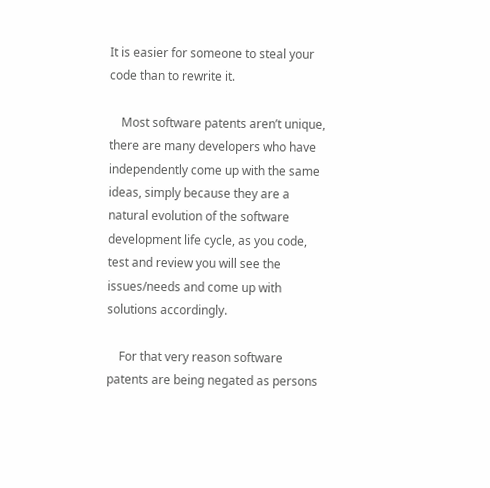It is easier for someone to steal your code than to rewrite it.

    Most software patents aren’t unique, there are many developers who have independently come up with the same ideas, simply because they are a natural evolution of the software development life cycle, as you code, test and review you will see the issues/needs and come up with solutions accordingly.

    For that very reason software patents are being negated as persons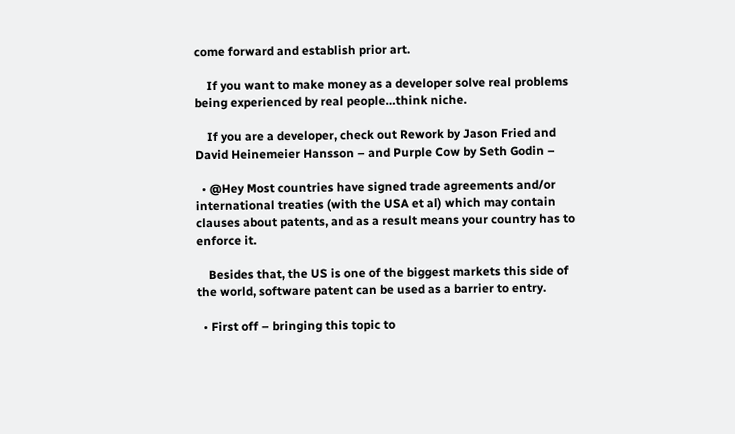come forward and establish prior art.

    If you want to make money as a developer solve real problems being experienced by real people…think niche.

    If you are a developer, check out Rework by Jason Fried and David Heinemeier Hansson – and Purple Cow by Seth Godin –

  • @Hey Most countries have signed trade agreements and/or international treaties (with the USA et al) which may contain clauses about patents, and as a result means your country has to enforce it.

    Besides that, the US is one of the biggest markets this side of the world, software patent can be used as a barrier to entry.

  • First off – bringing this topic to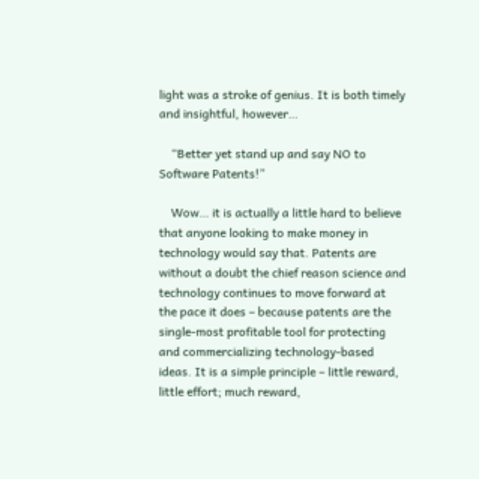light was a stroke of genius. It is both timely and insightful, however…

    “Better yet stand up and say NO to Software Patents!”

    Wow… it is actually a little hard to believe that anyone looking to make money in technology would say that. Patents are without a doubt the chief reason science and technology continues to move forward at the pace it does – because patents are the single-most profitable tool for protecting and commercializing technology-based ideas. It is a simple principle – little reward, little effort; much reward,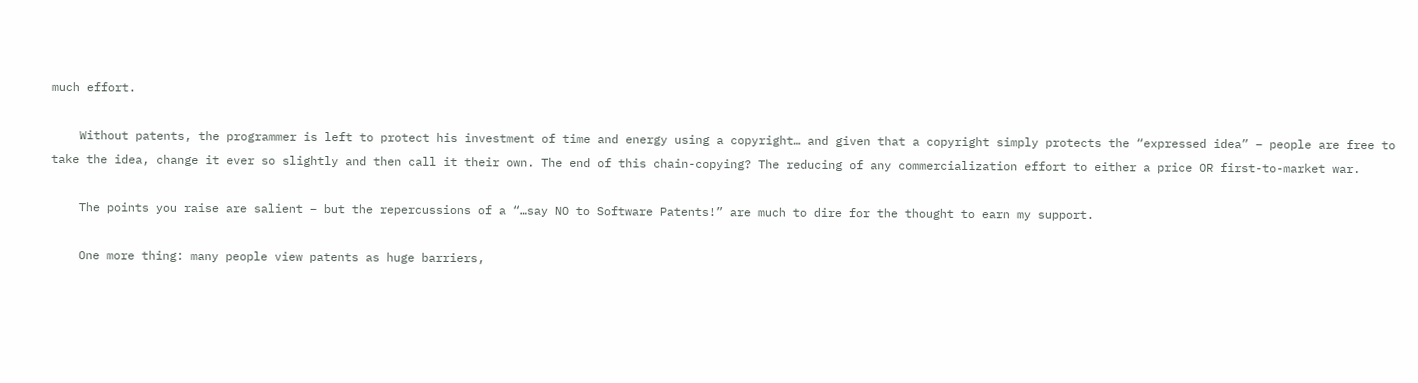much effort.

    Without patents, the programmer is left to protect his investment of time and energy using a copyright… and given that a copyright simply protects the “expressed idea” – people are free to take the idea, change it ever so slightly and then call it their own. The end of this chain-copying? The reducing of any commercialization effort to either a price OR first-to-market war.

    The points you raise are salient – but the repercussions of a “…say NO to Software Patents!” are much to dire for the thought to earn my support.

    One more thing: many people view patents as huge barriers,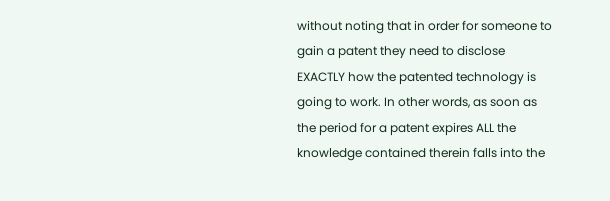without noting that in order for someone to gain a patent they need to disclose EXACTLY how the patented technology is going to work. In other words, as soon as the period for a patent expires ALL the knowledge contained therein falls into the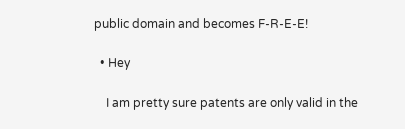public domain and becomes F-R-E-E!

  • Hey

    I am pretty sure patents are only valid in the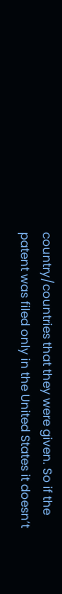country/countries that they were given. So if the patent was filed only in the United States it doesn’t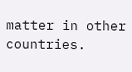matter in other countries.